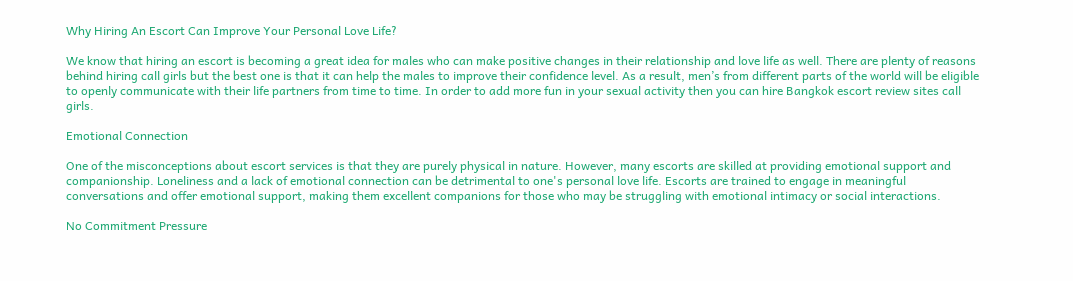Why Hiring An Escort Can Improve Your Personal Love Life?

We know that hiring an escort is becoming a great idea for males who can make positive changes in their relationship and love life as well. There are plenty of reasons behind hiring call girls but the best one is that it can help the males to improve their confidence level. As a result, men’s from different parts of the world will be eligible to openly communicate with their life partners from time to time. In order to add more fun in your sexual activity then you can hire Bangkok escort review sites call girls.

Emotional Connection

One of the misconceptions about escort services is that they are purely physical in nature. However, many escorts are skilled at providing emotional support and companionship. Loneliness and a lack of emotional connection can be detrimental to one's personal love life. Escorts are trained to engage in meaningful conversations and offer emotional support, making them excellent companions for those who may be struggling with emotional intimacy or social interactions.

No Commitment Pressure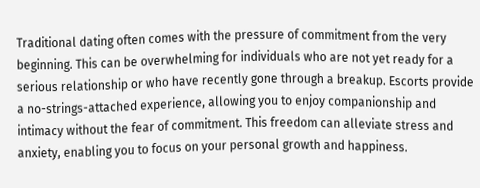Traditional dating often comes with the pressure of commitment from the very beginning. This can be overwhelming for individuals who are not yet ready for a serious relationship or who have recently gone through a breakup. Escorts provide a no-strings-attached experience, allowing you to enjoy companionship and intimacy without the fear of commitment. This freedom can alleviate stress and anxiety, enabling you to focus on your personal growth and happiness.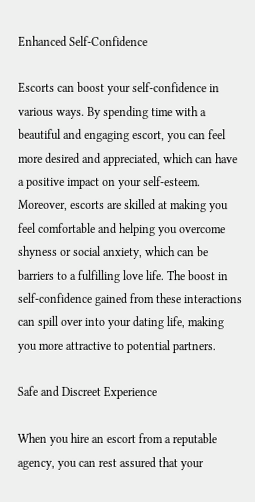Enhanced Self-Confidence

Escorts can boost your self-confidence in various ways. By spending time with a beautiful and engaging escort, you can feel more desired and appreciated, which can have a positive impact on your self-esteem. Moreover, escorts are skilled at making you feel comfortable and helping you overcome shyness or social anxiety, which can be barriers to a fulfilling love life. The boost in self-confidence gained from these interactions can spill over into your dating life, making you more attractive to potential partners.

Safe and Discreet Experience

When you hire an escort from a reputable agency, you can rest assured that your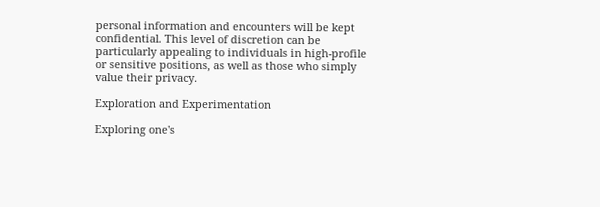personal information and encounters will be kept confidential. This level of discretion can be particularly appealing to individuals in high-profile or sensitive positions, as well as those who simply value their privacy.

Exploration and Experimentation

Exploring one's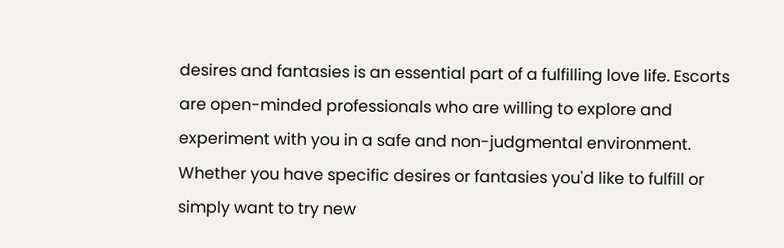desires and fantasies is an essential part of a fulfilling love life. Escorts are open-minded professionals who are willing to explore and experiment with you in a safe and non-judgmental environment. Whether you have specific desires or fantasies you'd like to fulfill or simply want to try new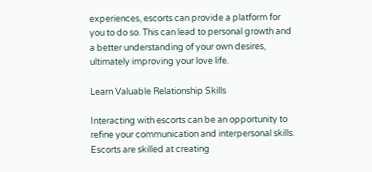experiences, escorts can provide a platform for you to do so. This can lead to personal growth and a better understanding of your own desires, ultimately improving your love life.

Learn Valuable Relationship Skills

Interacting with escorts can be an opportunity to refine your communication and interpersonal skills. Escorts are skilled at creating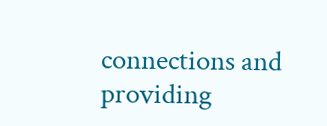connections and providing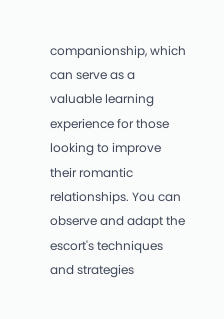companionship, which can serve as a valuable learning experience for those looking to improve their romantic relationships. You can observe and adapt the escort's techniques and strategies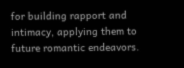for building rapport and intimacy, applying them to future romantic endeavors.